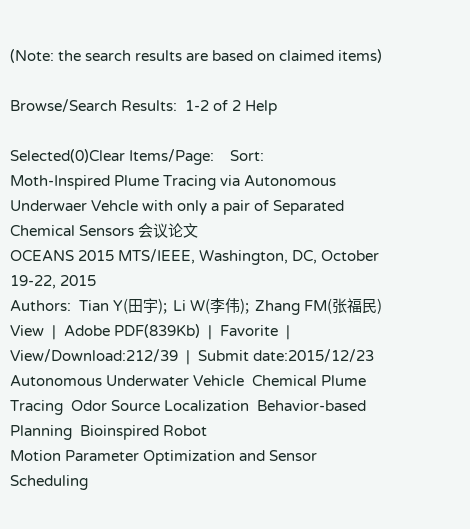(Note: the search results are based on claimed items)

Browse/Search Results:  1-2 of 2 Help

Selected(0)Clear Items/Page:    Sort:
Moth-Inspired Plume Tracing via Autonomous Underwaer Vehcle with only a pair of Separated Chemical Sensors 会议论文
OCEANS 2015 MTS/IEEE, Washington, DC, October 19-22, 2015
Authors:  Tian Y(田宇);  Li W(李伟);  Zhang FM(张福民)
View  |  Adobe PDF(839Kb)  |  Favorite  |  View/Download:212/39  |  Submit date:2015/12/23
Autonomous Underwater Vehicle  Chemical Plume Tracing  Odor Source Localization  Behavior-based Planning  Bioinspired Robot
Motion Parameter Optimization and Sensor Scheduling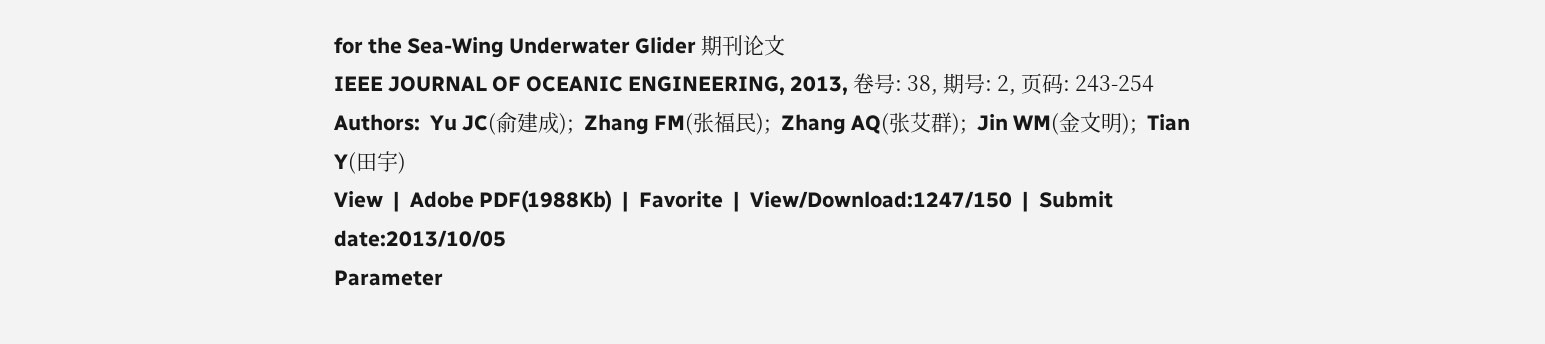for the Sea-Wing Underwater Glider 期刊论文
IEEE JOURNAL OF OCEANIC ENGINEERING, 2013, 卷号: 38, 期号: 2, 页码: 243-254
Authors:  Yu JC(俞建成);  Zhang FM(张福民);  Zhang AQ(张艾群);  Jin WM(金文明);  Tian Y(田宇)
View  |  Adobe PDF(1988Kb)  |  Favorite  |  View/Download:1247/150  |  Submit date:2013/10/05
Parameter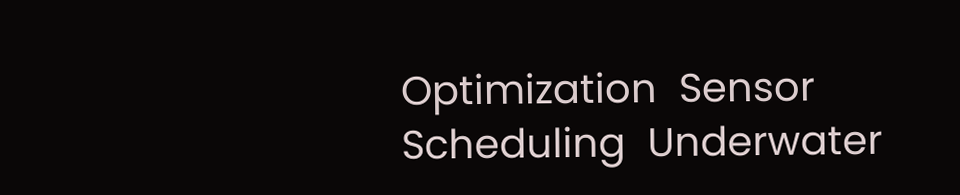Optimization  Sensor Scheduling  Underwater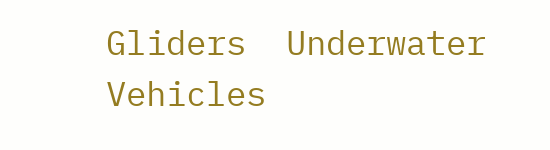Gliders  Underwater Vehicles